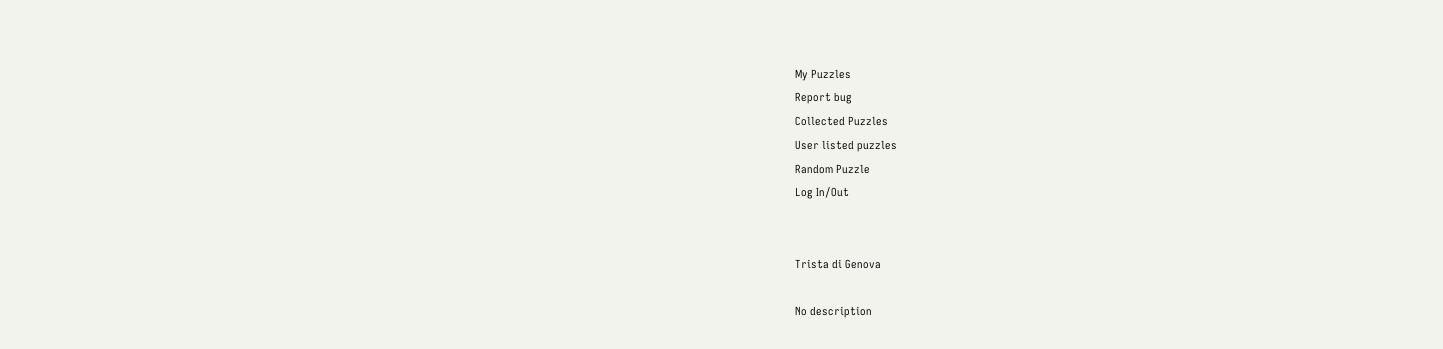My Puzzles
Report bug
Collected Puzzles
User listed puzzles
Random Puzzle
Log In/Out


Trista di Genova

No description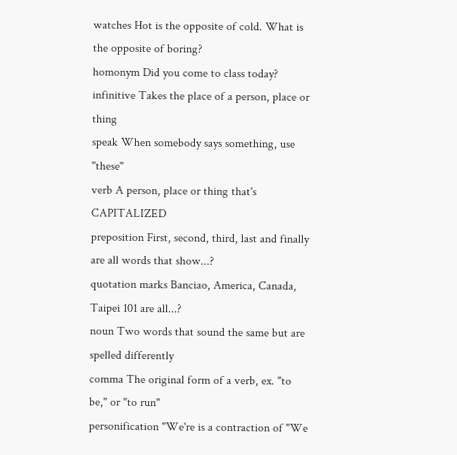watches Hot is the opposite of cold. What is the opposite of boring?
homonym Did you come to class today?
infinitive Takes the place of a person, place or thing
speak When somebody says something, use "these"
verb A person, place or thing that's CAPITALIZED
preposition First, second, third, last and finally are all words that show...?
quotation marks Banciao, America, Canada, Taipei 101 are all...?
noun Two words that sound the same but are spelled differently
comma The original form of a verb, ex. "to be," or "to run"
personification "We're is a contraction of "We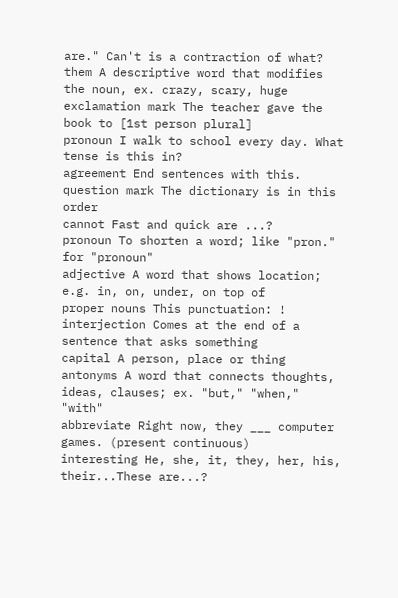are." Can't is a contraction of what?
them A descriptive word that modifies the noun, ex. crazy, scary, huge
exclamation mark The teacher gave the book to [1st person plural]
pronoun I walk to school every day. What tense is this in?
agreement End sentences with this.
question mark The dictionary is in this order
cannot Fast and quick are ...?
pronoun To shorten a word; like "pron." for "pronoun"
adjective A word that shows location; e.g. in, on, under, on top of
proper nouns This punctuation: !
interjection Comes at the end of a sentence that asks something
capital A person, place or thing
antonyms A word that connects thoughts, ideas, clauses; ex. "but," "when," "with"
abbreviate Right now, they ___ computer games. (present continuous)
interesting He, she, it, they, her, his, their...These are...?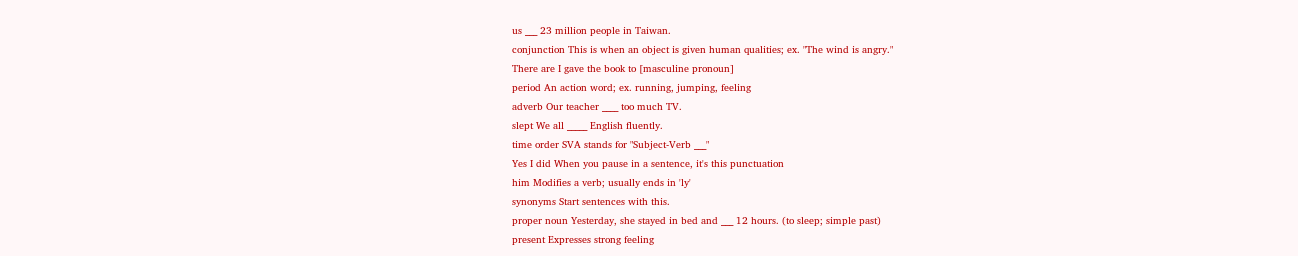us ___ 23 million people in Taiwan.
conjunction This is when an object is given human qualities; ex. "The wind is angry."
There are I gave the book to [masculine pronoun]
period An action word; ex. running, jumping, feeling
adverb Our teacher ____ too much TV.
slept We all _____ English fluently.
time order SVA stands for "Subject-Verb ___"
Yes I did When you pause in a sentence, it's this punctuation
him Modifies a verb; usually ends in 'ly'
synonyms Start sentences with this.
proper noun Yesterday, she stayed in bed and ___ 12 hours. (to sleep; simple past)
present Expresses strong feeling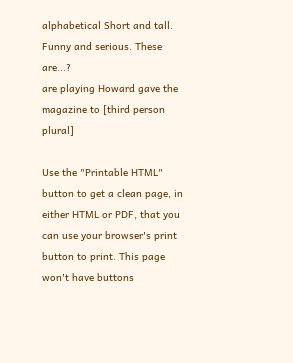alphabetical Short and tall. Funny and serious. These are...?
are playing Howard gave the magazine to [third person plural]

Use the "Printable HTML" button to get a clean page, in either HTML or PDF, that you can use your browser's print button to print. This page won't have buttons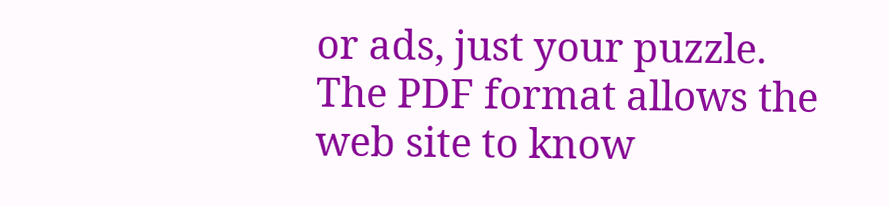or ads, just your puzzle. The PDF format allows the web site to know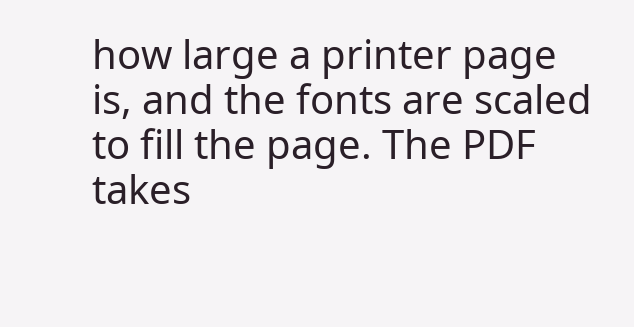how large a printer page is, and the fonts are scaled to fill the page. The PDF takes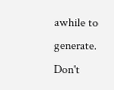awhile to generate. Don't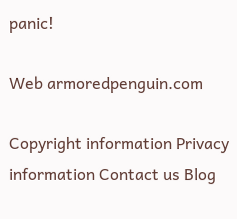panic!

Web armoredpenguin.com

Copyright information Privacy information Contact us Blog